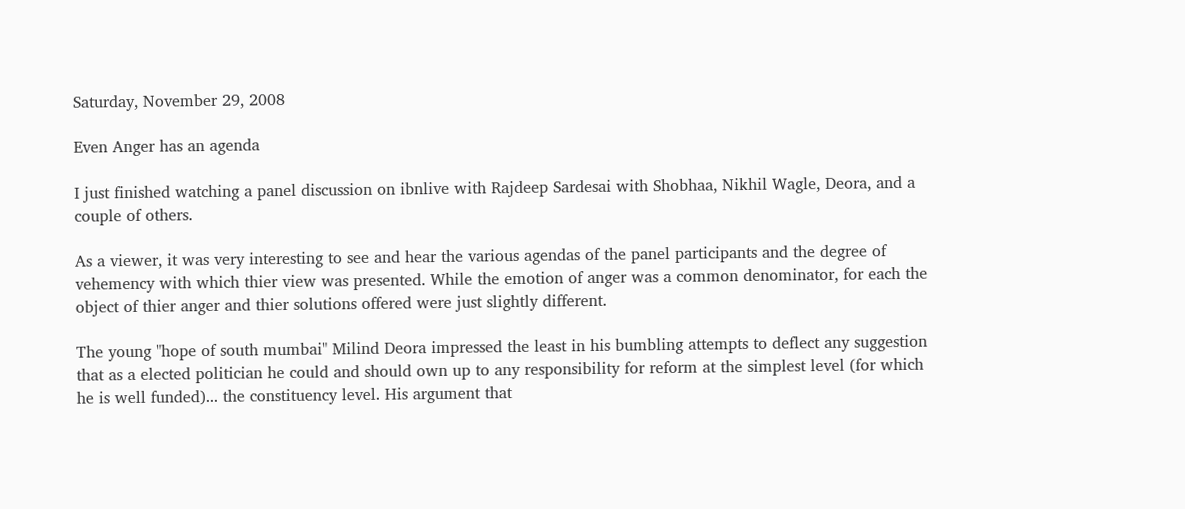Saturday, November 29, 2008

Even Anger has an agenda

I just finished watching a panel discussion on ibnlive with Rajdeep Sardesai with Shobhaa, Nikhil Wagle, Deora, and a couple of others.

As a viewer, it was very interesting to see and hear the various agendas of the panel participants and the degree of vehemency with which thier view was presented. While the emotion of anger was a common denominator, for each the object of thier anger and thier solutions offered were just slightly different.

The young "hope of south mumbai" Milind Deora impressed the least in his bumbling attempts to deflect any suggestion that as a elected politician he could and should own up to any responsibility for reform at the simplest level (for which he is well funded)... the constituency level. His argument that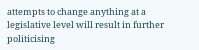attempts to change anything at a legislative level will result in further politicising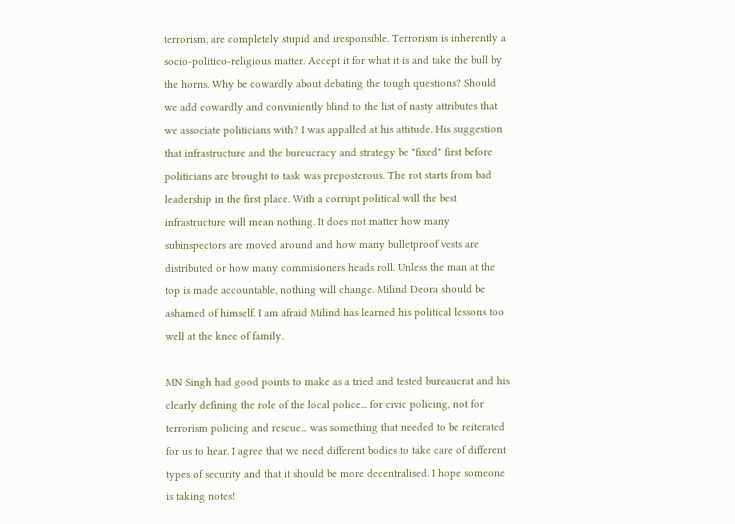terrorism, are completely stupid and iresponsible. Terrorism is inherently a socio-politico-religious matter. Accept it for what it is and take the bull by the horns. Why be cowardly about debating the tough questions? Should we add cowardly and conviniently blind to the list of nasty attributes that we associate politicians with? I was appalled at his attitude. His suggestion that infrastructure and the bureucracy and strategy be "fixed" first before politicians are brought to task was preposterous. The rot starts from bad leadership in the first place. With a corrupt political will the best infrastructure will mean nothing. It does not matter how many subinspectors are moved around and how many bulletproof vests are distributed or how many commisioners heads roll. Unless the man at the top is made accountable, nothing will change. Milind Deora should be ashamed of himself. I am afraid Milind has learned his political lessons too well at the knee of family.

MN Singh had good points to make as a tried and tested bureaucrat and his clearly defining the role of the local police... for civic policing, not for terrorism policing and rescue... was something that needed to be reiterated for us to hear. I agree that we need different bodies to take care of different types of security and that it should be more decentralised. I hope someone is taking notes!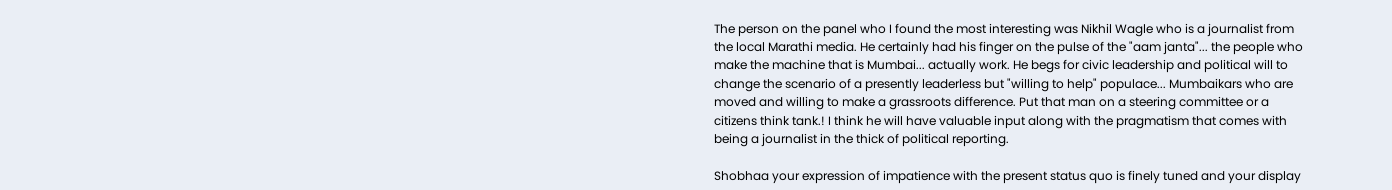The person on the panel who I found the most interesting was Nikhil Wagle who is a journalist from the local Marathi media. He certainly had his finger on the pulse of the "aam janta"... the people who make the machine that is Mumbai... actually work. He begs for civic leadership and political will to change the scenario of a presently leaderless but "willing to help" populace... Mumbaikars who are moved and willing to make a grassroots difference. Put that man on a steering committee or a citizens think tank.! I think he will have valuable input along with the pragmatism that comes with being a journalist in the thick of political reporting.

Shobhaa your expression of impatience with the present status quo is finely tuned and your display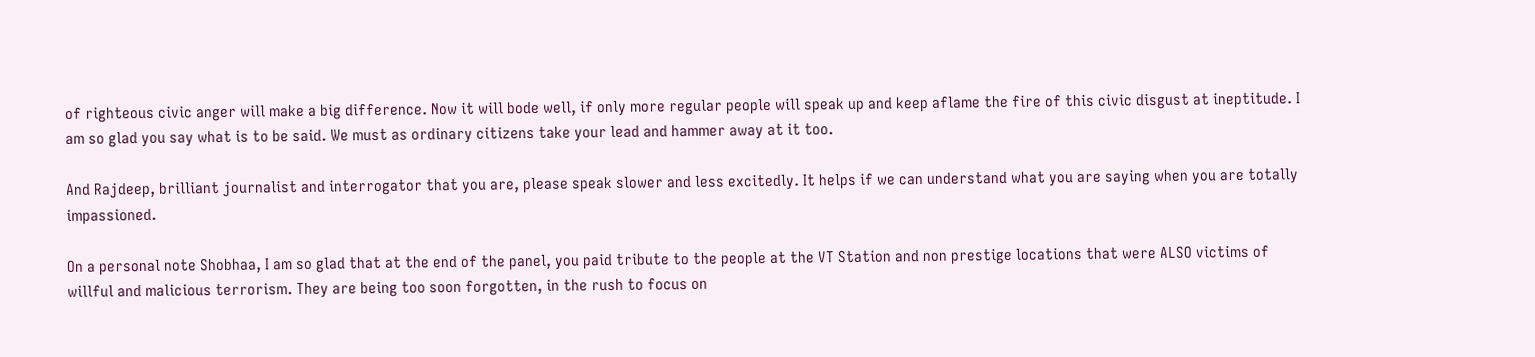of righteous civic anger will make a big difference. Now it will bode well, if only more regular people will speak up and keep aflame the fire of this civic disgust at ineptitude. I am so glad you say what is to be said. We must as ordinary citizens take your lead and hammer away at it too.

And Rajdeep, brilliant journalist and interrogator that you are, please speak slower and less excitedly. It helps if we can understand what you are saying when you are totally impassioned.

On a personal note Shobhaa, I am so glad that at the end of the panel, you paid tribute to the people at the VT Station and non prestige locations that were ALSO victims of willful and malicious terrorism. They are being too soon forgotten, in the rush to focus on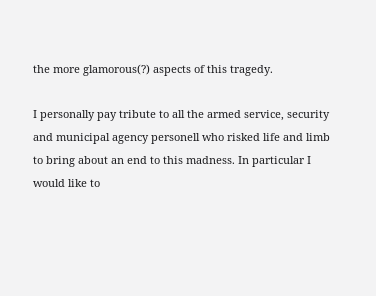the more glamorous(?) aspects of this tragedy.

I personally pay tribute to all the armed service, security and municipal agency personell who risked life and limb to bring about an end to this madness. In particular I would like to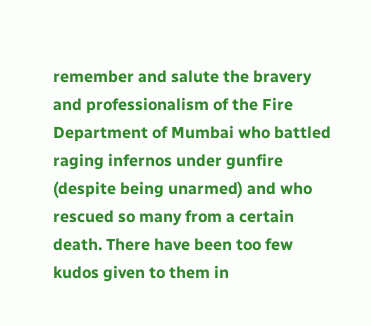remember and salute the bravery and professionalism of the Fire Department of Mumbai who battled raging infernos under gunfire (despite being unarmed) and who rescued so many from a certain death. There have been too few kudos given to them in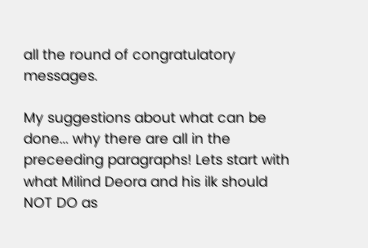all the round of congratulatory messages.

My suggestions about what can be done... why there are all in the preceeding paragraphs! Lets start with what Milind Deora and his ilk should NOT DO as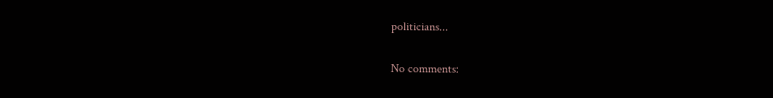politicians...

No comments: